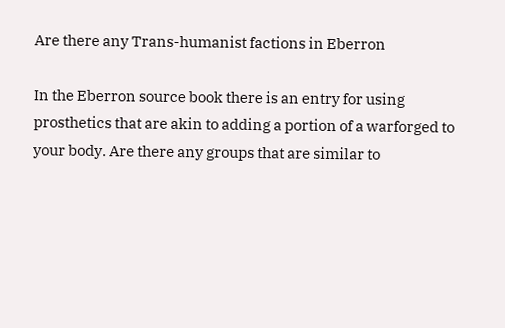Are there any Trans-humanist factions in Eberron

In the Eberron source book there is an entry for using prosthetics that are akin to adding a portion of a warforged to your body. Are there any groups that are similar to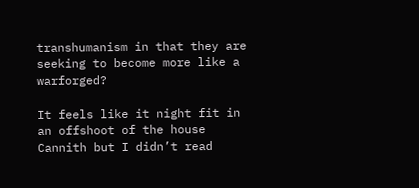transhumanism in that they are seeking to become more like a warforged?

It feels like it night fit in an offshoot of the house Cannith but I didn’t read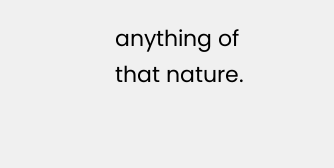anything of that nature.